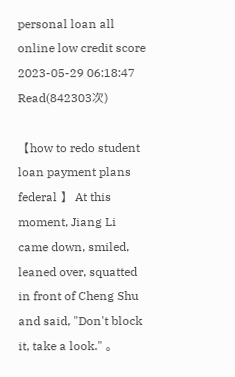personal loan all online low credit score
2023-05-29 06:18:47   Read(842303次)

【how to redo student loan payment plans federal 】 At this moment, Jiang Li came down, smiled, leaned over, squatted in front of Cheng Shu and said, "Don't block it, take a look." 。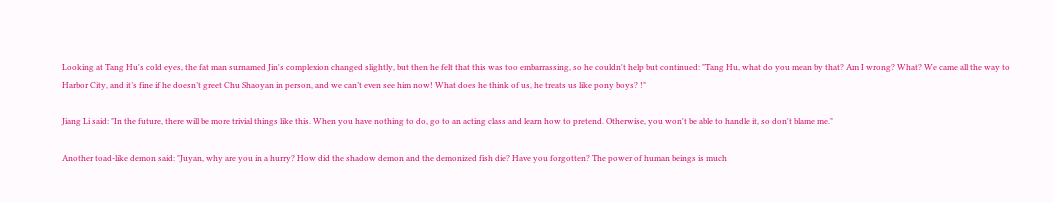Looking at Tang Hu's cold eyes, the fat man surnamed Jin's complexion changed slightly, but then he felt that this was too embarrassing, so he couldn't help but continued: "Tang Hu, what do you mean by that? Am I wrong? What? We came all the way to Harbor City, and it’s fine if he doesn’t greet Chu Shaoyan in person, and we can’t even see him now! What does he think of us, he treats us like pony boys? !"

Jiang Li said: "In the future, there will be more trivial things like this. When you have nothing to do, go to an acting class and learn how to pretend. Otherwise, you won't be able to handle it, so don't blame me."

Another toad-like demon said: "Juyan, why are you in a hurry? How did the shadow demon and the demonized fish die? Have you forgotten? The power of human beings is much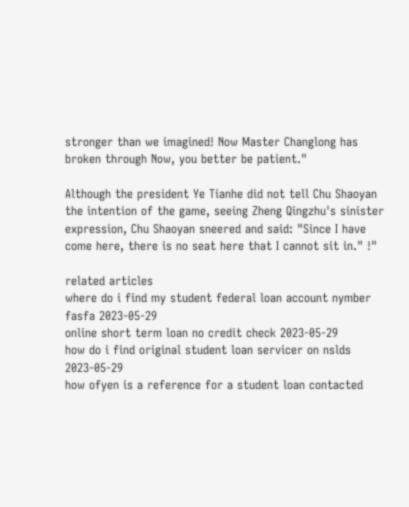stronger than we imagined! Now Master Changlong has broken through Now, you better be patient."

Although the president Ye Tianhe did not tell Chu Shaoyan the intention of the game, seeing Zheng Qingzhu's sinister expression, Chu Shaoyan sneered and said: "Since I have come here, there is no seat here that I cannot sit in." !"

related articles
where do i find my student federal loan account nymber fasfa 2023-05-29
online short term loan no credit check 2023-05-29
how do i find original student loan servicer on nslds 2023-05-29
how ofyen is a reference for a student loan contacted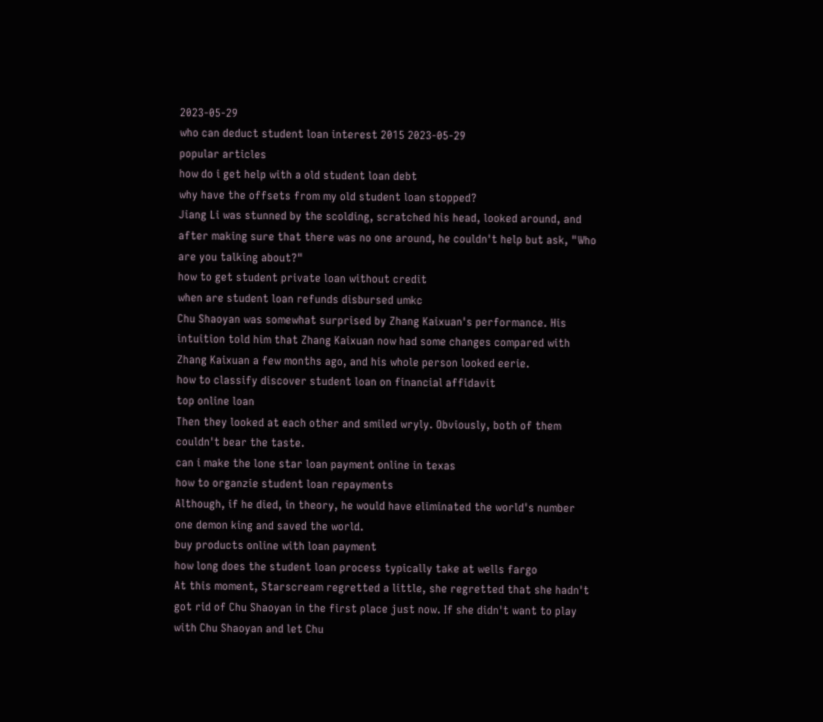2023-05-29
who can deduct student loan interest 2015 2023-05-29
popular articles
how do i get help with a old student loan debt
why have the offsets from my old student loan stopped?
Jiang Li was stunned by the scolding, scratched his head, looked around, and after making sure that there was no one around, he couldn't help but ask, "Who are you talking about?"
how to get student private loan without credit
when are student loan refunds disbursed umkc
Chu Shaoyan was somewhat surprised by Zhang Kaixuan's performance. His intuition told him that Zhang Kaixuan now had some changes compared with Zhang Kaixuan a few months ago, and his whole person looked eerie.
how to classify discover student loan on financial affidavit
top online loan
Then they looked at each other and smiled wryly. Obviously, both of them couldn't bear the taste.
can i make the lone star loan payment online in texas
how to organzie student loan repayments
Although, if he died, in theory, he would have eliminated the world's number one demon king and saved the world.
buy products online with loan payment
how long does the student loan process typically take at wells fargo
At this moment, Starscream regretted a little, she regretted that she hadn't got rid of Chu Shaoyan in the first place just now. If she didn't want to play with Chu Shaoyan and let Chu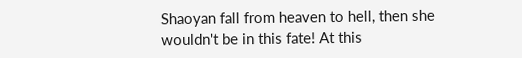Shaoyan fall from heaven to hell, then she wouldn't be in this fate! At this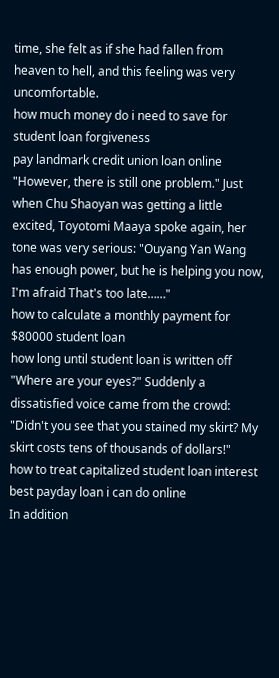time, she felt as if she had fallen from heaven to hell, and this feeling was very uncomfortable.
how much money do i need to save for student loan forgiveness
pay landmark credit union loan online
"However, there is still one problem." Just when Chu Shaoyan was getting a little excited, Toyotomi Maaya spoke again, her tone was very serious: "Ouyang Yan Wang has enough power, but he is helping you now, I'm afraid That's too late……"
how to calculate a monthly payment for $80000 student loan
how long until student loan is written off
"Where are your eyes?" Suddenly a dissatisfied voice came from the crowd: "Didn't you see that you stained my skirt? My skirt costs tens of thousands of dollars!"
how to treat capitalized student loan interest
best payday loan i can do online
In addition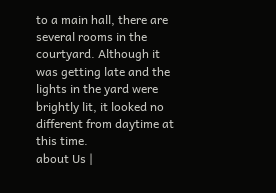to a main hall, there are several rooms in the courtyard. Although it was getting late and the lights in the yard were brightly lit, it looked no different from daytime at this time.
about Us |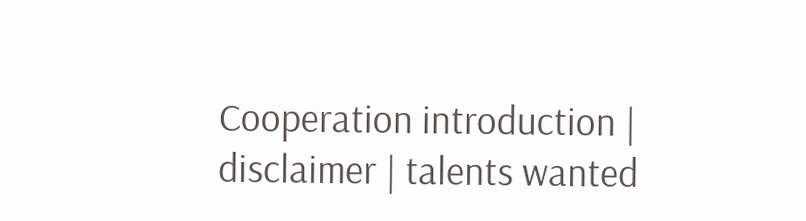Cooperation introduction | disclaimer | talents wanted